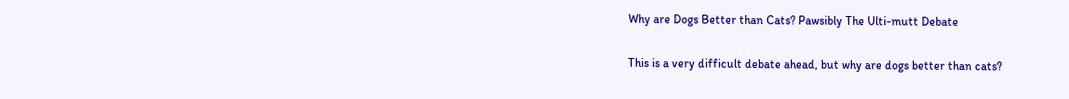Why are Dogs Better than Cats? Pawsibly The Ulti-mutt Debate

This is a very difficult debate ahead, but why are dogs better than cats?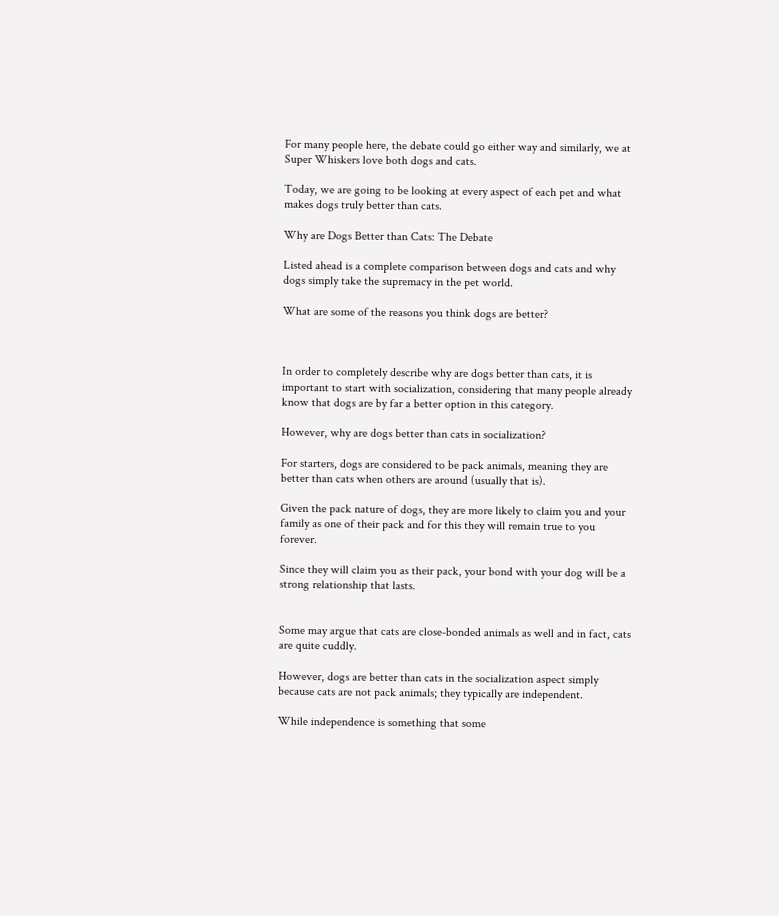For many people here, the debate could go either way and similarly, we at Super Whiskers love both dogs and cats.

Today, we are going to be looking at every aspect of each pet and what makes dogs truly better than cats.

Why are Dogs Better than Cats: The Debate

Listed ahead is a complete comparison between dogs and cats and why dogs simply take the supremacy in the pet world.

What are some of the reasons you think dogs are better?



In order to completely describe why are dogs better than cats, it is important to start with socialization, considering that many people already know that dogs are by far a better option in this category.

However, why are dogs better than cats in socialization?

For starters, dogs are considered to be pack animals, meaning they are better than cats when others are around (usually that is).

Given the pack nature of dogs, they are more likely to claim you and your family as one of their pack and for this they will remain true to you forever.

Since they will claim you as their pack, your bond with your dog will be a strong relationship that lasts.


Some may argue that cats are close-bonded animals as well and in fact, cats are quite cuddly.

However, dogs are better than cats in the socialization aspect simply because cats are not pack animals; they typically are independent.

While independence is something that some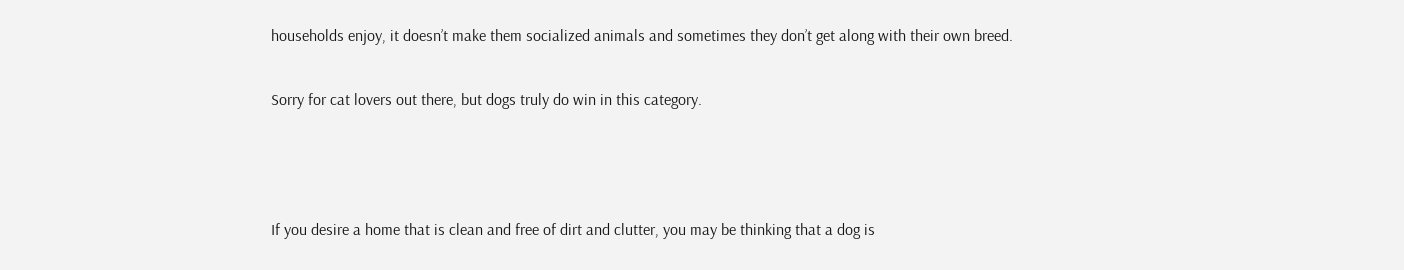households enjoy, it doesn’t make them socialized animals and sometimes they don’t get along with their own breed.

Sorry for cat lovers out there, but dogs truly do win in this category.



If you desire a home that is clean and free of dirt and clutter, you may be thinking that a dog is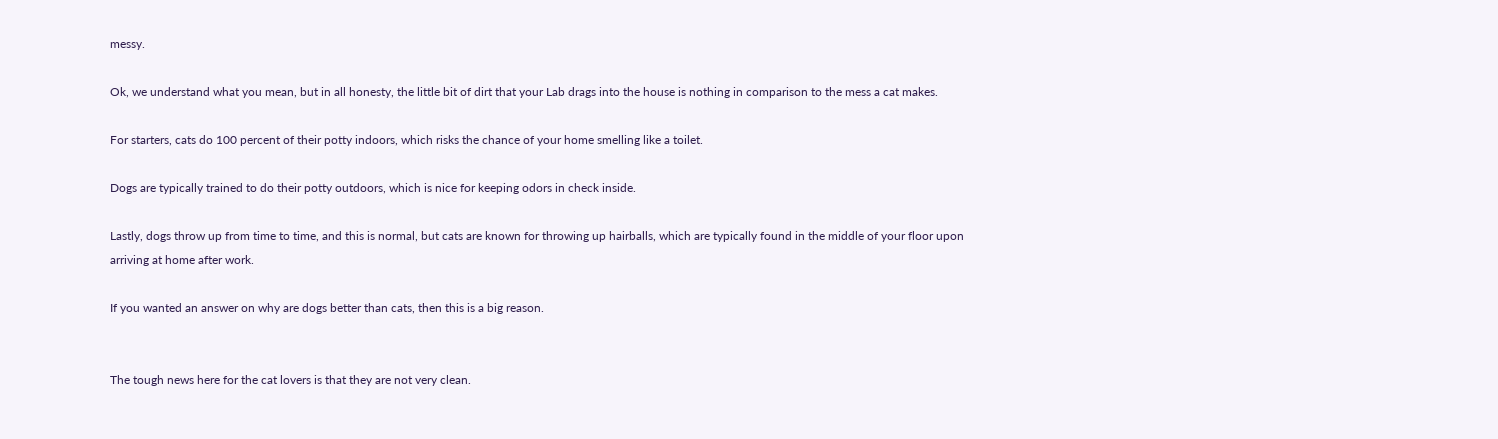messy.

Ok, we understand what you mean, but in all honesty, the little bit of dirt that your Lab drags into the house is nothing in comparison to the mess a cat makes.

For starters, cats do 100 percent of their potty indoors, which risks the chance of your home smelling like a toilet.

Dogs are typically trained to do their potty outdoors, which is nice for keeping odors in check inside.

Lastly, dogs throw up from time to time, and this is normal, but cats are known for throwing up hairballs, which are typically found in the middle of your floor upon arriving at home after work.

If you wanted an answer on why are dogs better than cats, then this is a big reason.


The tough news here for the cat lovers is that they are not very clean.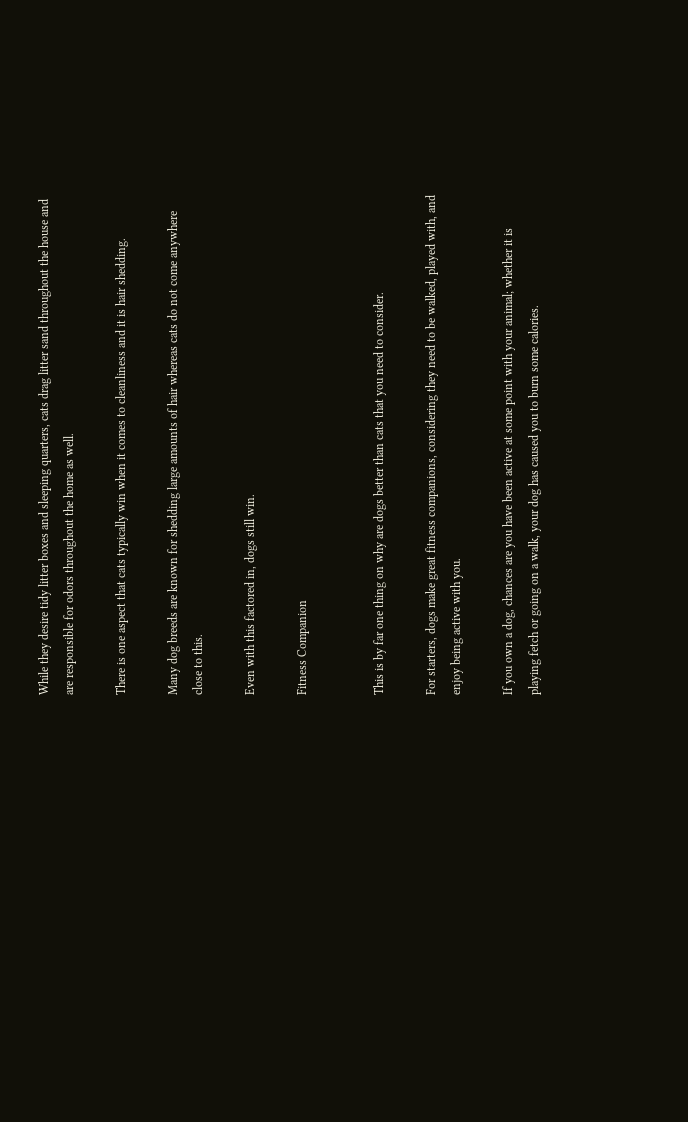While they desire tidy litter boxes and sleeping quarters, cats drag litter sand throughout the house and are responsible for odors throughout the home as well.

There is one aspect that cats typically win when it comes to cleanliness and it is hair shedding.

Many dog breeds are known for shedding large amounts of hair whereas cats do not come anywhere close to this.

Even with this factored in, dogs still win.

Fitness Companion


This is by far one thing on why are dogs better than cats that you need to consider.

For starters, dogs make great fitness companions, considering they need to be walked, played with, and enjoy being active with you.

If you own a dog, chances are you have been active at some point with your animal; whether it is playing fetch or going on a walk, your dog has caused you to burn some calories.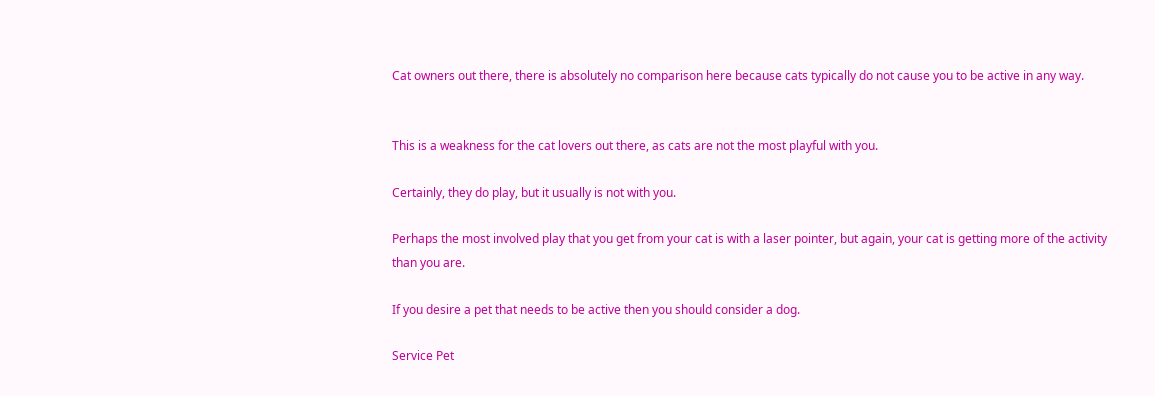Cat owners out there, there is absolutely no comparison here because cats typically do not cause you to be active in any way.


This is a weakness for the cat lovers out there, as cats are not the most playful with you.

Certainly, they do play, but it usually is not with you.

Perhaps the most involved play that you get from your cat is with a laser pointer, but again, your cat is getting more of the activity than you are.

If you desire a pet that needs to be active then you should consider a dog.

Service Pet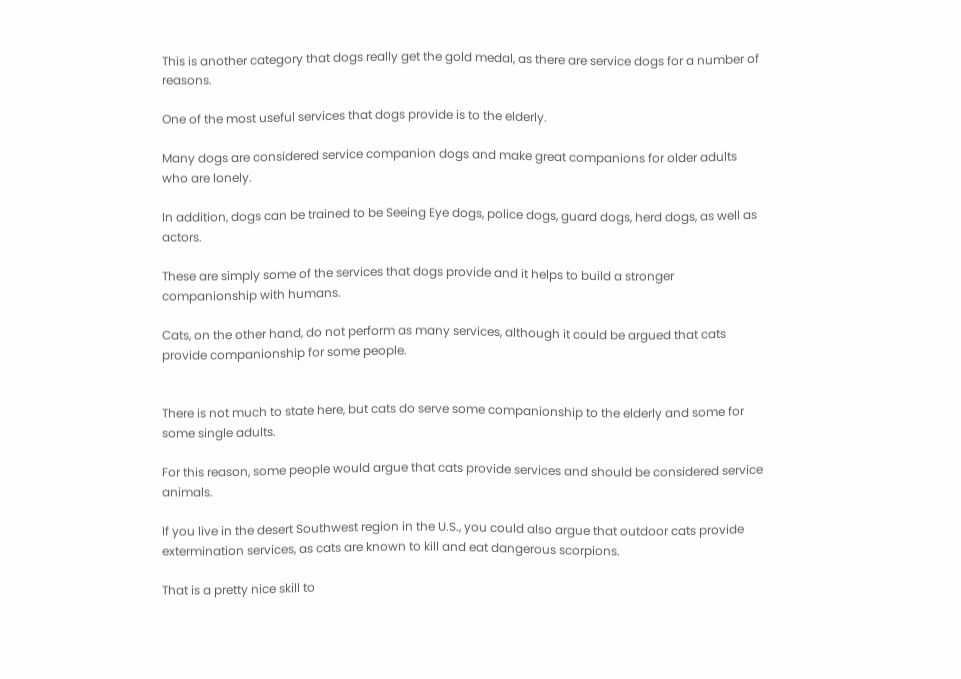This is another category that dogs really get the gold medal, as there are service dogs for a number of reasons.

One of the most useful services that dogs provide is to the elderly.

Many dogs are considered service companion dogs and make great companions for older adults who are lonely.

In addition, dogs can be trained to be Seeing Eye dogs, police dogs, guard dogs, herd dogs, as well as actors.

These are simply some of the services that dogs provide and it helps to build a stronger companionship with humans.

Cats, on the other hand, do not perform as many services, although it could be argued that cats provide companionship for some people.


There is not much to state here, but cats do serve some companionship to the elderly and some for some single adults.

For this reason, some people would argue that cats provide services and should be considered service animals.

If you live in the desert Southwest region in the U.S., you could also argue that outdoor cats provide extermination services, as cats are known to kill and eat dangerous scorpions.

That is a pretty nice skill to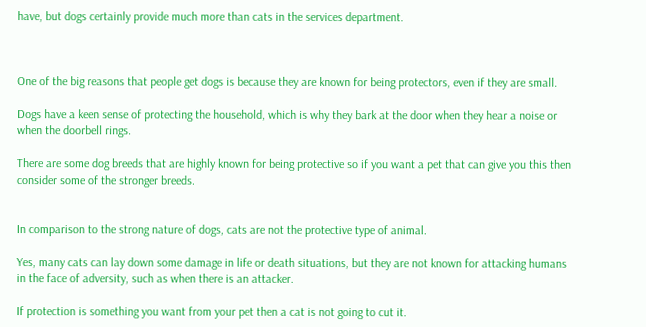have, but dogs certainly provide much more than cats in the services department.



One of the big reasons that people get dogs is because they are known for being protectors, even if they are small.

Dogs have a keen sense of protecting the household, which is why they bark at the door when they hear a noise or when the doorbell rings.

There are some dog breeds that are highly known for being protective so if you want a pet that can give you this then consider some of the stronger breeds.


In comparison to the strong nature of dogs, cats are not the protective type of animal.

Yes, many cats can lay down some damage in life or death situations, but they are not known for attacking humans in the face of adversity, such as when there is an attacker.

If protection is something you want from your pet then a cat is not going to cut it.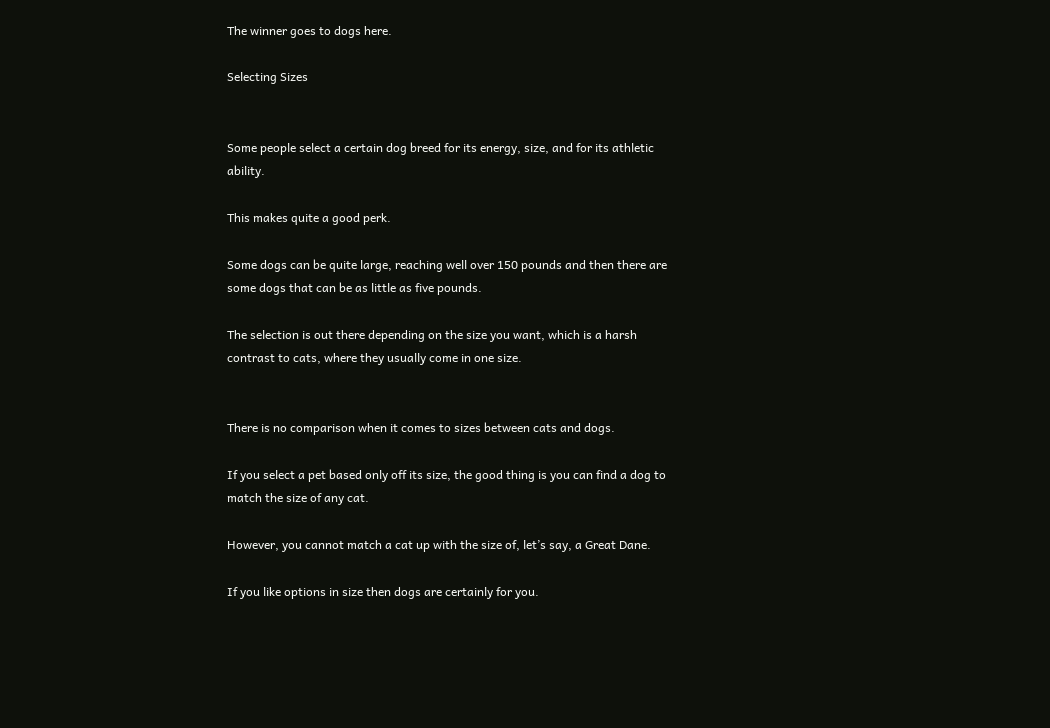The winner goes to dogs here.

Selecting Sizes


Some people select a certain dog breed for its energy, size, and for its athletic ability.

This makes quite a good perk.

Some dogs can be quite large, reaching well over 150 pounds and then there are some dogs that can be as little as five pounds.

The selection is out there depending on the size you want, which is a harsh contrast to cats, where they usually come in one size.


There is no comparison when it comes to sizes between cats and dogs.

If you select a pet based only off its size, the good thing is you can find a dog to match the size of any cat.

However, you cannot match a cat up with the size of, let’s say, a Great Dane.

If you like options in size then dogs are certainly for you.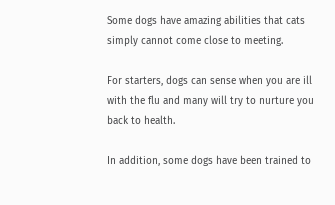Some dogs have amazing abilities that cats simply cannot come close to meeting.

For starters, dogs can sense when you are ill with the flu and many will try to nurture you back to health.

In addition, some dogs have been trained to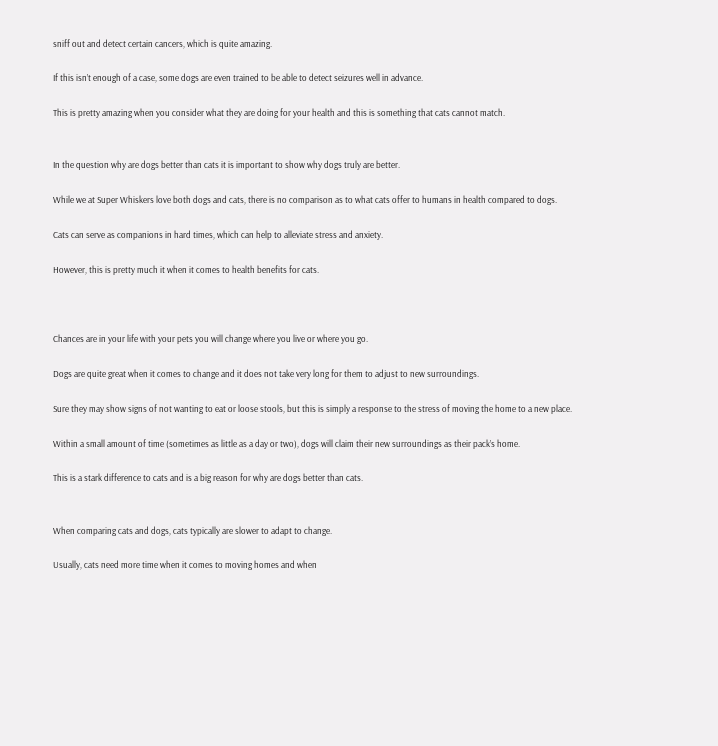sniff out and detect certain cancers, which is quite amazing.

If this isn’t enough of a case, some dogs are even trained to be able to detect seizures well in advance.

This is pretty amazing when you consider what they are doing for your health and this is something that cats cannot match.


In the question why are dogs better than cats it is important to show why dogs truly are better.

While we at Super Whiskers love both dogs and cats, there is no comparison as to what cats offer to humans in health compared to dogs.

Cats can serve as companions in hard times, which can help to alleviate stress and anxiety.

However, this is pretty much it when it comes to health benefits for cats.



Chances are in your life with your pets you will change where you live or where you go.

Dogs are quite great when it comes to change and it does not take very long for them to adjust to new surroundings.

Sure they may show signs of not wanting to eat or loose stools, but this is simply a response to the stress of moving the home to a new place.

Within a small amount of time (sometimes as little as a day or two), dogs will claim their new surroundings as their pack’s home.

This is a stark difference to cats and is a big reason for why are dogs better than cats.


When comparing cats and dogs, cats typically are slower to adapt to change.

Usually, cats need more time when it comes to moving homes and when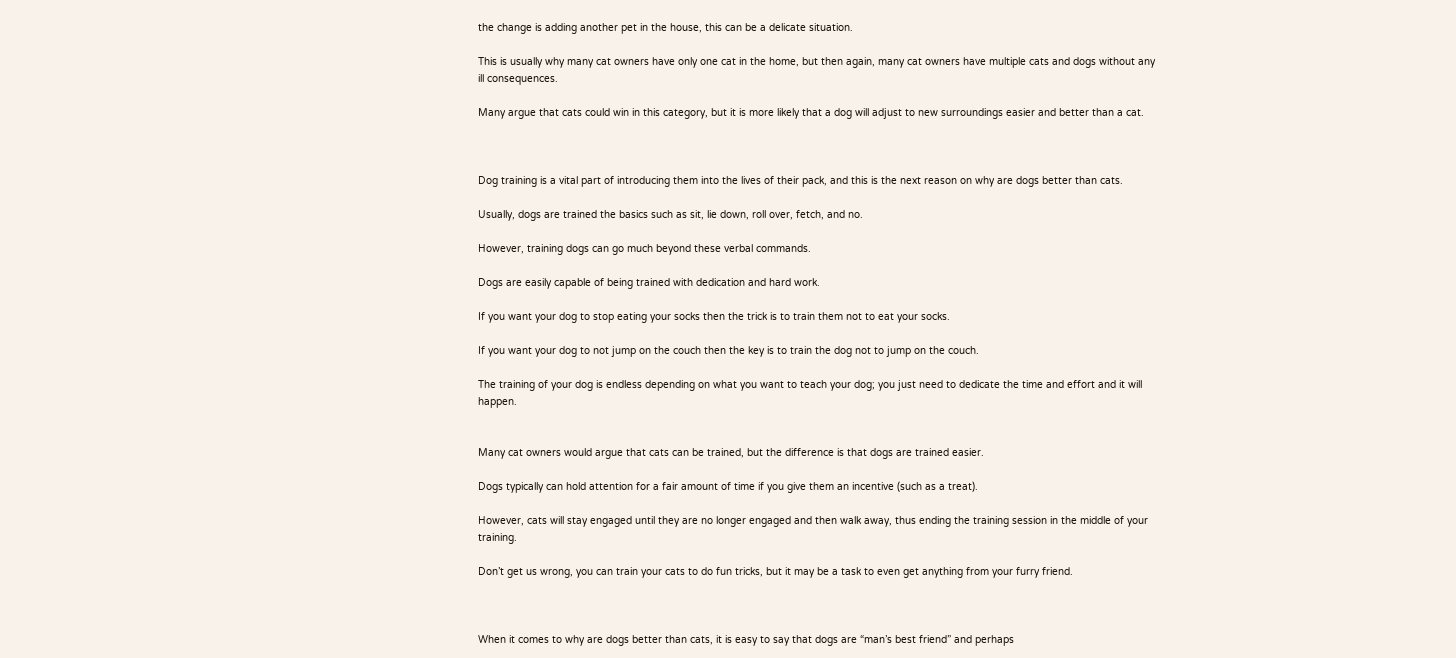the change is adding another pet in the house, this can be a delicate situation.

This is usually why many cat owners have only one cat in the home, but then again, many cat owners have multiple cats and dogs without any ill consequences.

Many argue that cats could win in this category, but it is more likely that a dog will adjust to new surroundings easier and better than a cat.



Dog training is a vital part of introducing them into the lives of their pack, and this is the next reason on why are dogs better than cats.

Usually, dogs are trained the basics such as sit, lie down, roll over, fetch, and no.

However, training dogs can go much beyond these verbal commands.

Dogs are easily capable of being trained with dedication and hard work.

If you want your dog to stop eating your socks then the trick is to train them not to eat your socks.

If you want your dog to not jump on the couch then the key is to train the dog not to jump on the couch.

The training of your dog is endless depending on what you want to teach your dog; you just need to dedicate the time and effort and it will happen.


Many cat owners would argue that cats can be trained, but the difference is that dogs are trained easier.

Dogs typically can hold attention for a fair amount of time if you give them an incentive (such as a treat).

However, cats will stay engaged until they are no longer engaged and then walk away, thus ending the training session in the middle of your training.

Don’t get us wrong, you can train your cats to do fun tricks, but it may be a task to even get anything from your furry friend.



When it comes to why are dogs better than cats, it is easy to say that dogs are “man’s best friend” and perhaps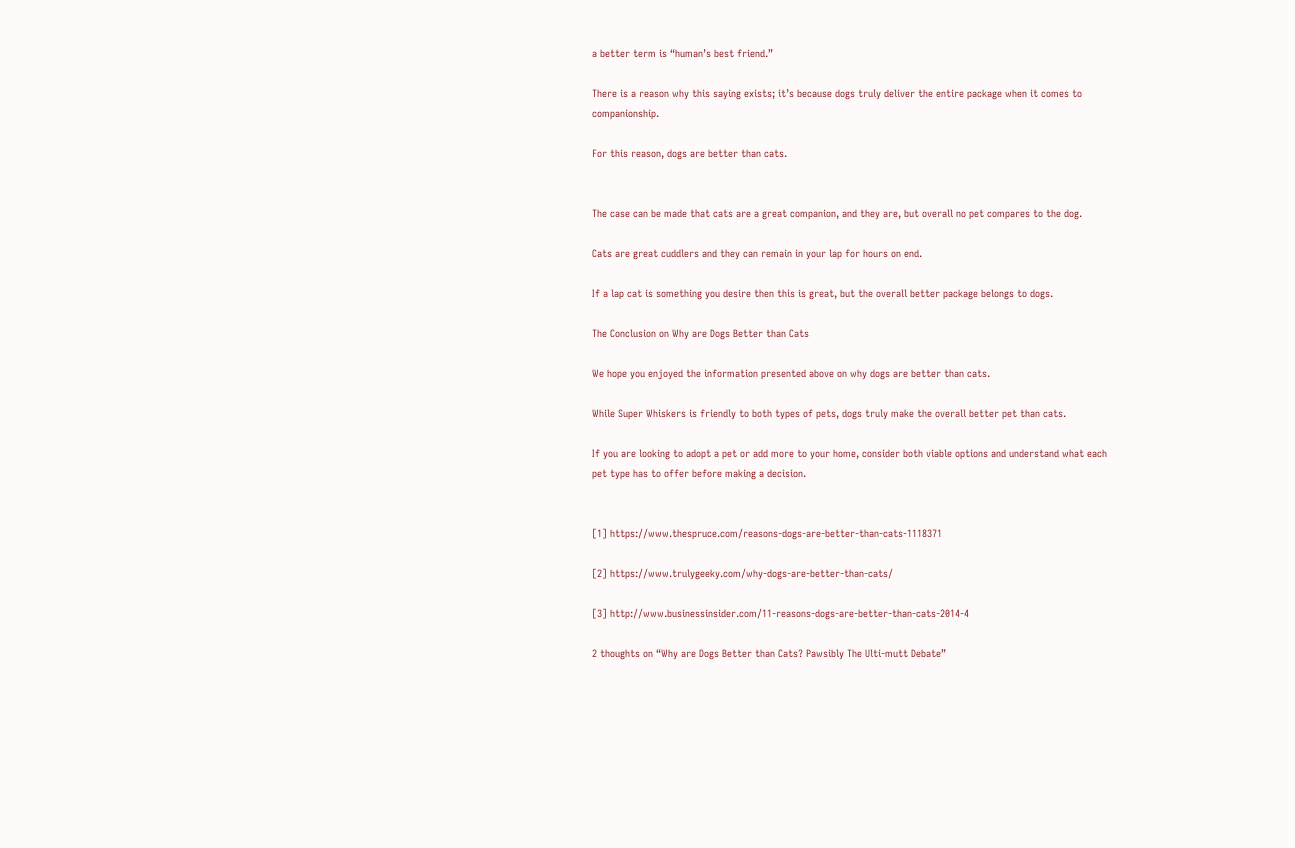a better term is “human’s best friend.”

There is a reason why this saying exists; it’s because dogs truly deliver the entire package when it comes to companionship.

For this reason, dogs are better than cats.


The case can be made that cats are a great companion, and they are, but overall no pet compares to the dog.

Cats are great cuddlers and they can remain in your lap for hours on end.

If a lap cat is something you desire then this is great, but the overall better package belongs to dogs.

The Conclusion on Why are Dogs Better than Cats

We hope you enjoyed the information presented above on why dogs are better than cats.

While Super Whiskers is friendly to both types of pets, dogs truly make the overall better pet than cats.

If you are looking to adopt a pet or add more to your home, consider both viable options and understand what each pet type has to offer before making a decision.


[1] https://www.thespruce.com/reasons-dogs-are-better-than-cats-1118371

[2] https://www.trulygeeky.com/why-dogs-are-better-than-cats/

[3] http://www.businessinsider.com/11-reasons-dogs-are-better-than-cats-2014-4

2 thoughts on “Why are Dogs Better than Cats? Pawsibly The Ulti-mutt Debate”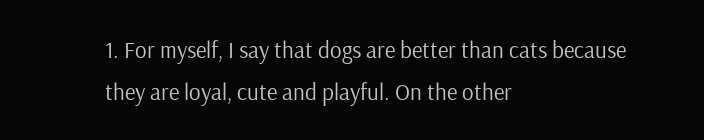1. For myself, I say that dogs are better than cats because they are loyal, cute and playful. On the other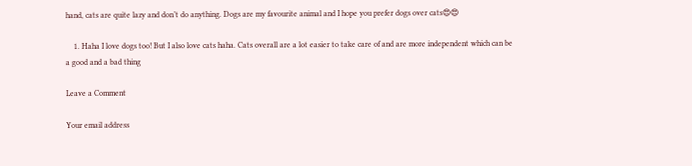hand, cats are quite lazy and don’t do anything. Dogs are my favourite animal and I hope you prefer dogs over cats😍😍

    1. Haha I love dogs too! But I also love cats haha. Cats overall are a lot easier to take care of and are more independent which can be a good and a bad thing

Leave a Comment

Your email address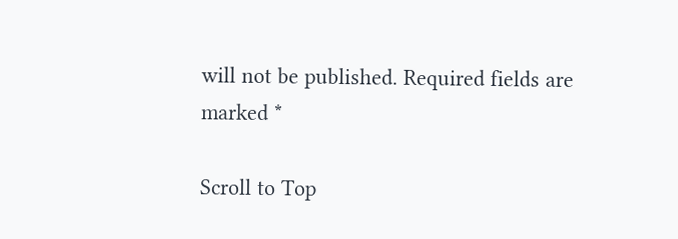will not be published. Required fields are marked *

Scroll to Top